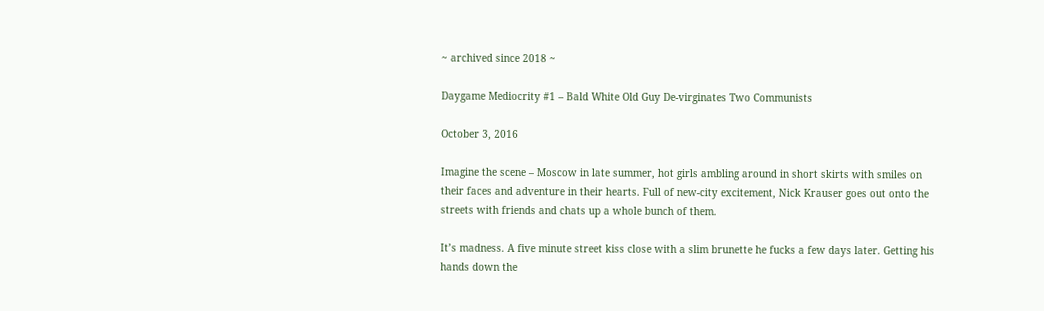~ archived since 2018 ~

Daygame Mediocrity #1 – Bald White Old Guy De-virginates Two Communists

October 3, 2016

Imagine the scene – Moscow in late summer, hot girls ambling around in short skirts with smiles on their faces and adventure in their hearts. Full of new-city excitement, Nick Krauser goes out onto the streets with friends and chats up a whole bunch of them.

It’s madness. A five minute street kiss close with a slim brunette he fucks a few days later. Getting his hands down the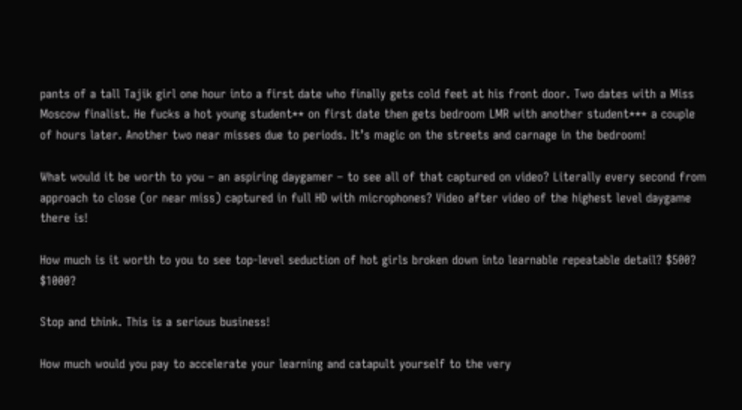pants of a tall Tajik girl one hour into a first date who finally gets cold feet at his front door. Two dates with a Miss Moscow finalist. He fucks a hot young student** on first date then gets bedroom LMR with another student*** a couple of hours later. Another two near misses due to periods. It’s magic on the streets and carnage in the bedroom!

What would it be worth to you – an aspiring daygamer – to see all of that captured on video? Literally every second from approach to close (or near miss) captured in full HD with microphones? Video after video of the highest level daygame there is!

How much is it worth to you to see top-level seduction of hot girls broken down into learnable repeatable detail? $500? $1000?

Stop and think. This is a serious business!

How much would you pay to accelerate your learning and catapult yourself to the very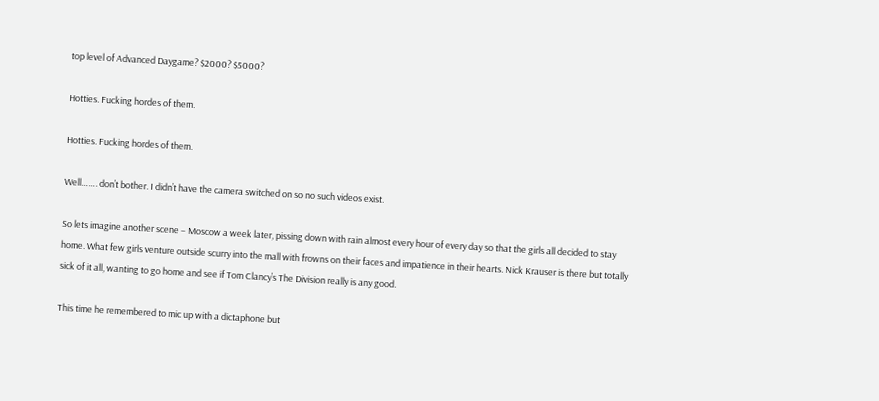top level of Advanced Daygame? $2000? $5000?

Hotties. Fucking hordes of them.

Hotties. Fucking hordes of them.

Well……. don’t bother. I didn’t have the camera switched on so no such videos exist.

So lets imagine another scene – Moscow a week later, pissing down with rain almost every hour of every day so that the girls all decided to stay home. What few girls venture outside scurry into the mall with frowns on their faces and impatience in their hearts. Nick Krauser is there but totally sick of it all, wanting to go home and see if Tom Clancy’s The Division really is any good.

This time he remembered to mic up with a dictaphone but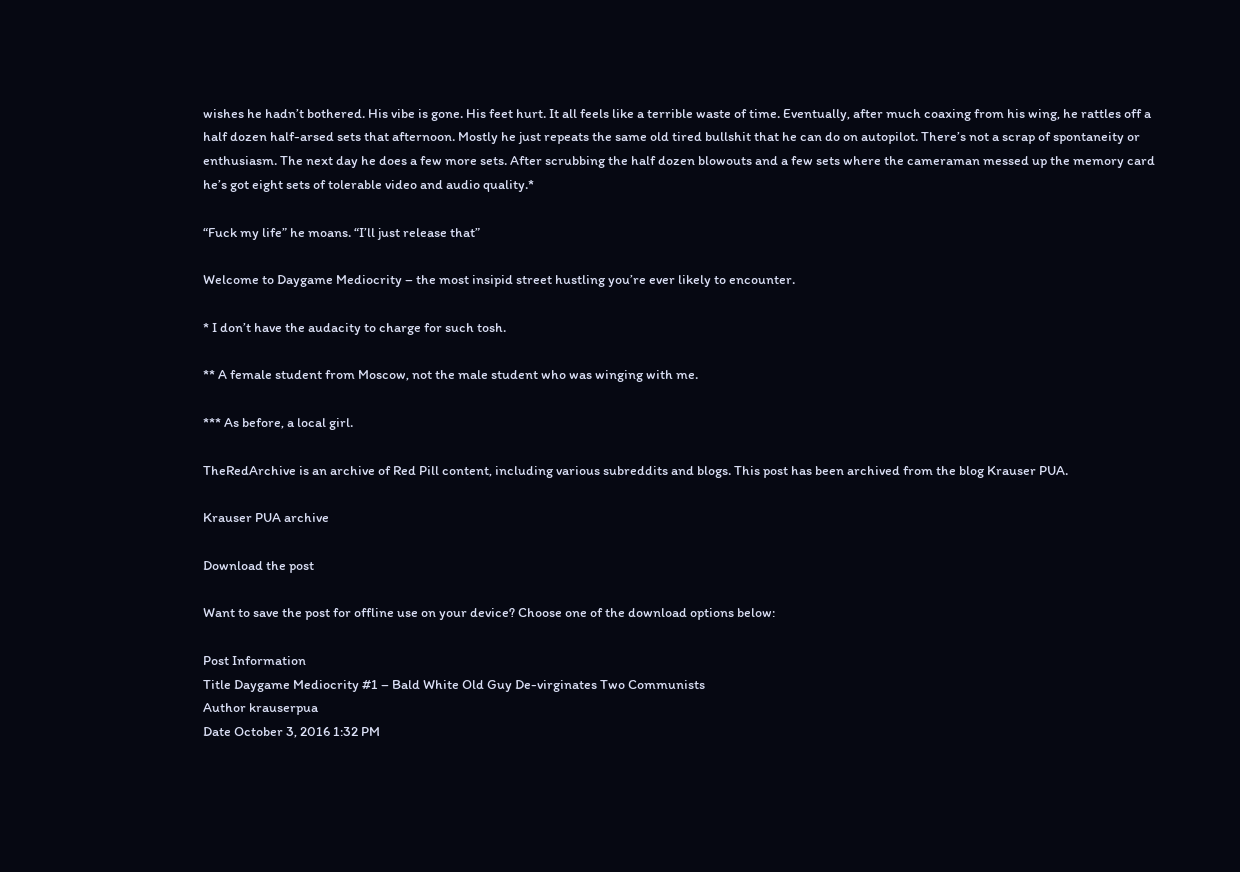wishes he hadn’t bothered. His vibe is gone. His feet hurt. It all feels like a terrible waste of time. Eventually, after much coaxing from his wing, he rattles off a half dozen half-arsed sets that afternoon. Mostly he just repeats the same old tired bullshit that he can do on autopilot. There’s not a scrap of spontaneity or enthusiasm. The next day he does a few more sets. After scrubbing the half dozen blowouts and a few sets where the cameraman messed up the memory card he’s got eight sets of tolerable video and audio quality.*

“Fuck my life” he moans. “I’ll just release that”

Welcome to Daygame Mediocrity – the most insipid street hustling you’re ever likely to encounter.

* I don’t have the audacity to charge for such tosh.

** A female student from Moscow, not the male student who was winging with me.

*** As before, a local girl.

TheRedArchive is an archive of Red Pill content, including various subreddits and blogs. This post has been archived from the blog Krauser PUA.

Krauser PUA archive

Download the post

Want to save the post for offline use on your device? Choose one of the download options below:

Post Information
Title Daygame Mediocrity #1 – Bald White Old Guy De-virginates Two Communists
Author krauserpua
Date October 3, 2016 1:32 PM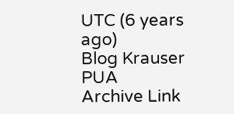UTC (6 years ago)
Blog Krauser PUA
Archive Link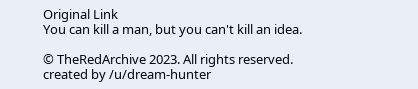Original Link
You can kill a man, but you can't kill an idea.

© TheRedArchive 2023. All rights reserved.
created by /u/dream-hunter